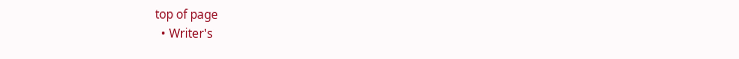top of page
  • Writer's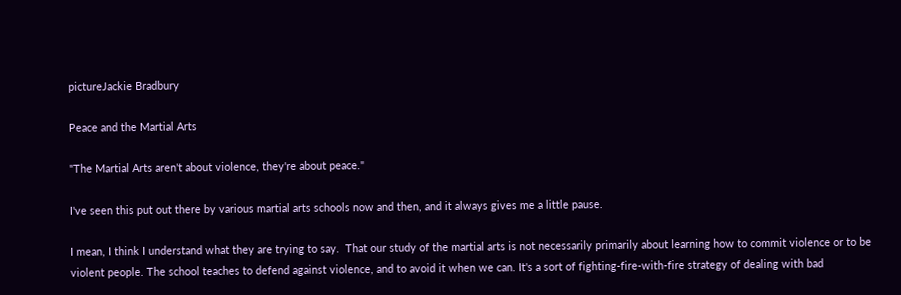pictureJackie Bradbury

Peace and the Martial Arts

"The Martial Arts aren't about violence, they're about peace."

I've seen this put out there by various martial arts schools now and then, and it always gives me a little pause.

I mean, I think I understand what they are trying to say.  That our study of the martial arts is not necessarily primarily about learning how to commit violence or to be violent people. The school teaches to defend against violence, and to avoid it when we can. It's a sort of fighting-fire-with-fire strategy of dealing with bad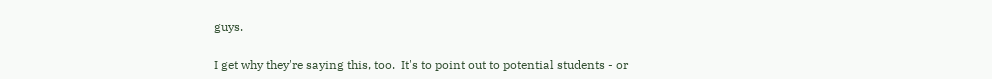guys.

I get why they're saying this, too.  It's to point out to potential students - or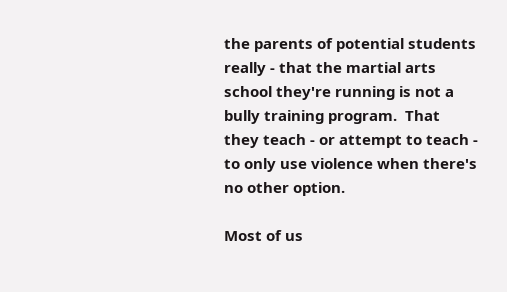the parents of potential students really - that the martial arts school they're running is not a bully training program.  That they teach - or attempt to teach - to only use violence when there's no other option.

Most of us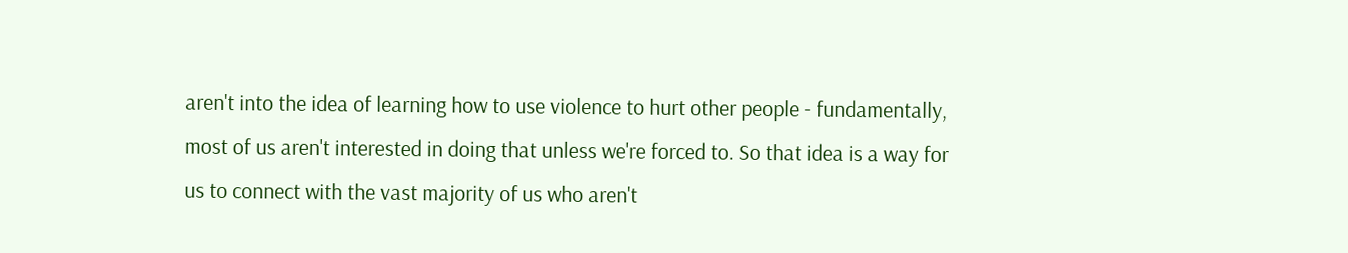aren't into the idea of learning how to use violence to hurt other people - fundamentally, most of us aren't interested in doing that unless we're forced to. So that idea is a way for us to connect with the vast majority of us who aren't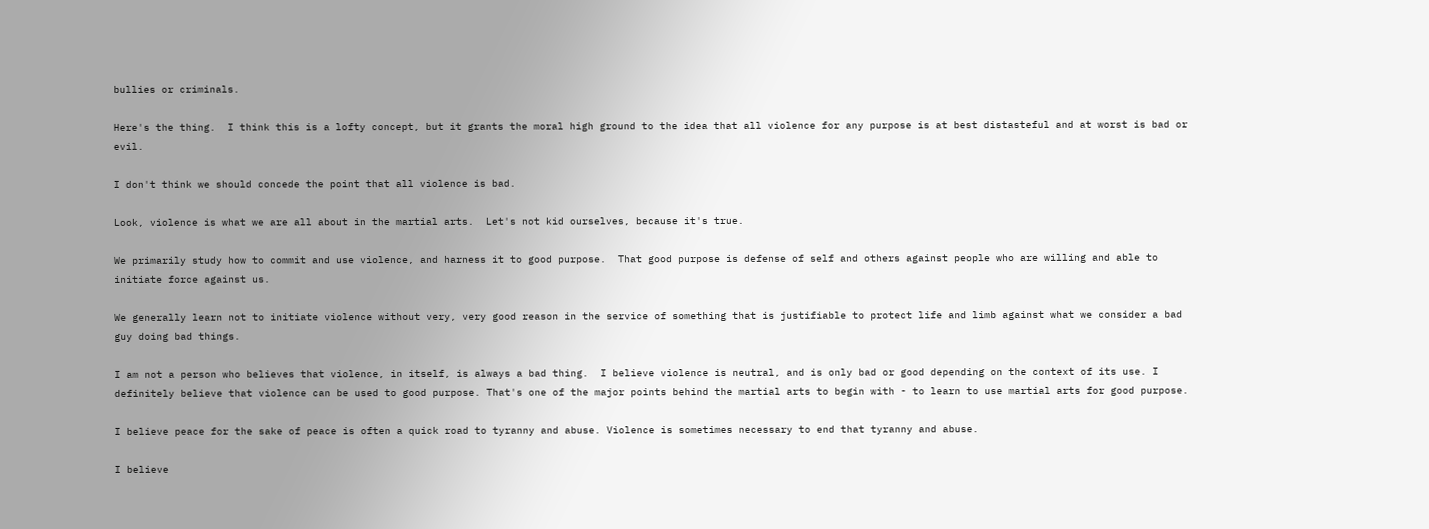bullies or criminals.

Here's the thing.  I think this is a lofty concept, but it grants the moral high ground to the idea that all violence for any purpose is at best distasteful and at worst is bad or evil.

I don't think we should concede the point that all violence is bad.

Look, violence is what we are all about in the martial arts.  Let's not kid ourselves, because it's true.

We primarily study how to commit and use violence, and harness it to good purpose.  That good purpose is defense of self and others against people who are willing and able to initiate force against us.

We generally learn not to initiate violence without very, very good reason in the service of something that is justifiable to protect life and limb against what we consider a bad guy doing bad things.

I am not a person who believes that violence, in itself, is always a bad thing.  I believe violence is neutral, and is only bad or good depending on the context of its use. I definitely believe that violence can be used to good purpose. That's one of the major points behind the martial arts to begin with - to learn to use martial arts for good purpose.

I believe peace for the sake of peace is often a quick road to tyranny and abuse. Violence is sometimes necessary to end that tyranny and abuse.

I believe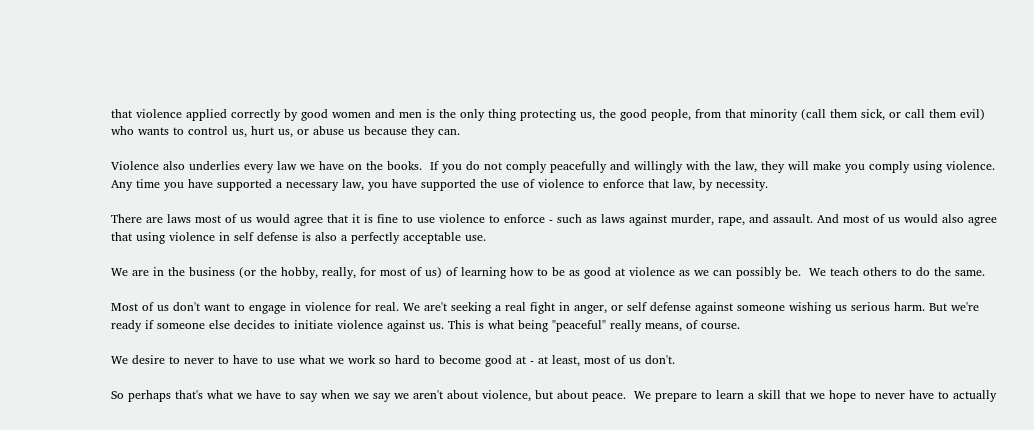that violence applied correctly by good women and men is the only thing protecting us, the good people, from that minority (call them sick, or call them evil) who wants to control us, hurt us, or abuse us because they can.

Violence also underlies every law we have on the books.  If you do not comply peacefully and willingly with the law, they will make you comply using violence.  Any time you have supported a necessary law, you have supported the use of violence to enforce that law, by necessity.

There are laws most of us would agree that it is fine to use violence to enforce - such as laws against murder, rape, and assault. And most of us would also agree that using violence in self defense is also a perfectly acceptable use.

We are in the business (or the hobby, really, for most of us) of learning how to be as good at violence as we can possibly be.  We teach others to do the same.

Most of us don't want to engage in violence for real. We are't seeking a real fight in anger, or self defense against someone wishing us serious harm. But we're ready if someone else decides to initiate violence against us. This is what being "peaceful" really means, of course.

We desire to never to have to use what we work so hard to become good at - at least, most of us don't.

So perhaps that's what we have to say when we say we aren't about violence, but about peace.  We prepare to learn a skill that we hope to never have to actually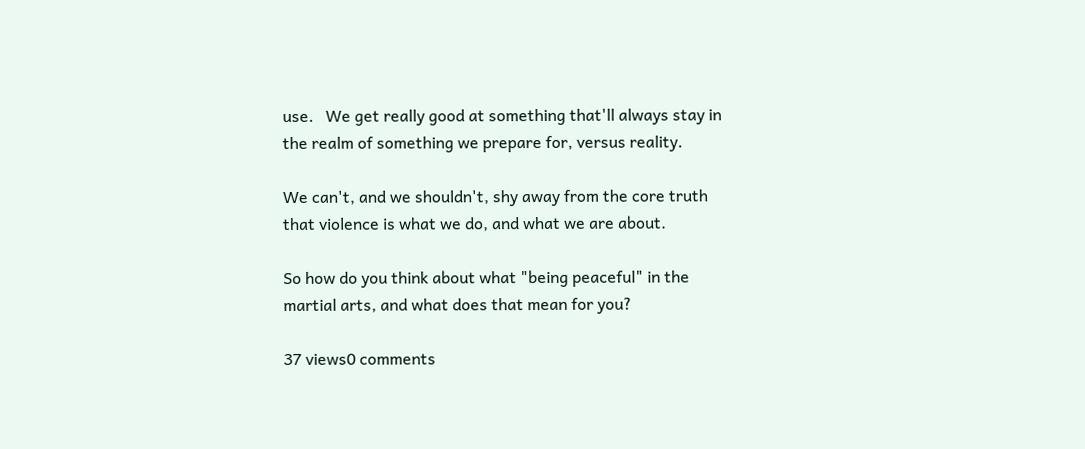use.   We get really good at something that'll always stay in the realm of something we prepare for, versus reality.

We can't, and we shouldn't, shy away from the core truth that violence is what we do, and what we are about.

So how do you think about what "being peaceful" in the martial arts, and what does that mean for you?

37 views0 comments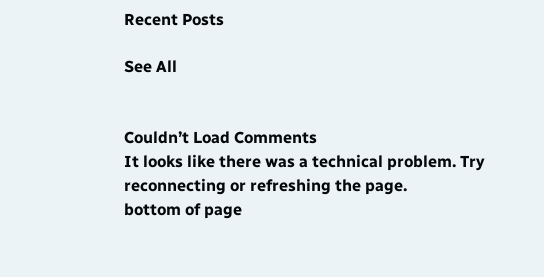Recent Posts

See All


Couldn’t Load Comments
It looks like there was a technical problem. Try reconnecting or refreshing the page.
bottom of page